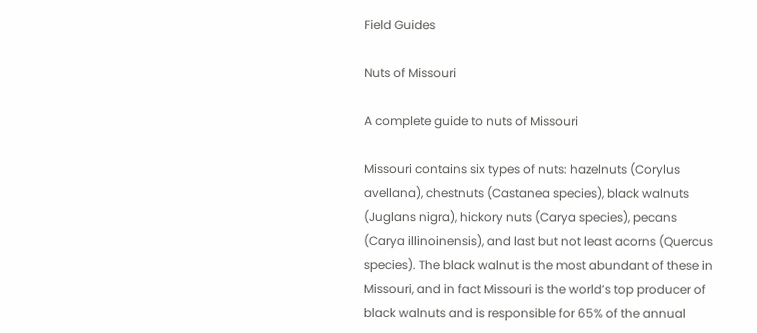Field Guides

Nuts of Missouri

A complete guide to nuts of Missouri

Missouri contains six types of nuts: hazelnuts (Corylus avellana), chestnuts (Castanea species), black walnuts (Juglans nigra), hickory nuts (Carya species), pecans (Carya illinoinensis), and last but not least acorns (Quercus species). The black walnut is the most abundant of these in Missouri, and in fact Missouri is the world’s top producer of black walnuts and is responsible for 65% of the annual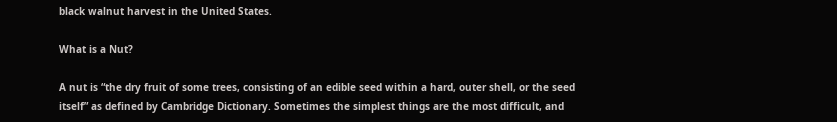black walnut harvest in the United States.

What is a Nut?

A nut is “the dry fruit of some trees, consisting of an edible seed within a hard, outer shell, or the seed itself” as defined by Cambridge Dictionary. Sometimes the simplest things are the most difficult, and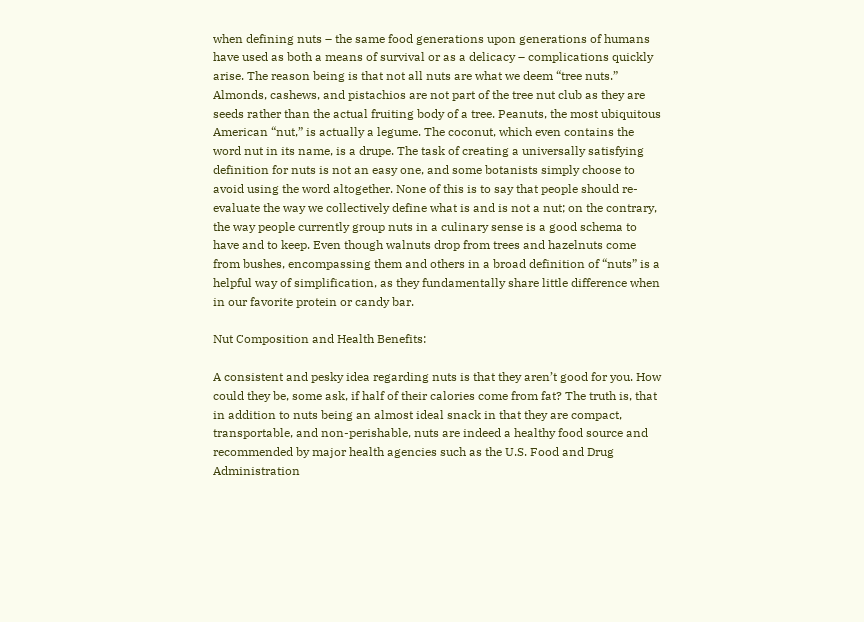when defining nuts – the same food generations upon generations of humans have used as both a means of survival or as a delicacy – complications quickly arise. The reason being is that not all nuts are what we deem “tree nuts.” Almonds, cashews, and pistachios are not part of the tree nut club as they are seeds rather than the actual fruiting body of a tree. Peanuts, the most ubiquitous American “nut,” is actually a legume. The coconut, which even contains the word nut in its name, is a drupe. The task of creating a universally satisfying definition for nuts is not an easy one, and some botanists simply choose to avoid using the word altogether. None of this is to say that people should re-evaluate the way we collectively define what is and is not a nut; on the contrary, the way people currently group nuts in a culinary sense is a good schema to have and to keep. Even though walnuts drop from trees and hazelnuts come from bushes, encompassing them and others in a broad definition of “nuts” is a helpful way of simplification, as they fundamentally share little difference when in our favorite protein or candy bar.

Nut Composition and Health Benefits:

A consistent and pesky idea regarding nuts is that they aren’t good for you. How could they be, some ask, if half of their calories come from fat? The truth is, that in addition to nuts being an almost ideal snack in that they are compact, transportable, and non-perishable, nuts are indeed a healthy food source and recommended by major health agencies such as the U.S. Food and Drug Administration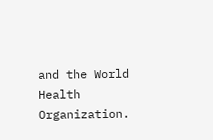and the World Health Organization.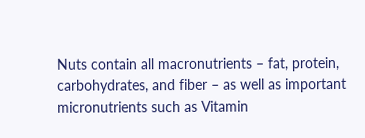Nuts contain all macronutrients – fat, protein, carbohydrates, and fiber – as well as important micronutrients such as Vitamin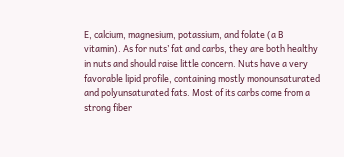E, calcium, magnesium, potassium, and folate (a B vitamin). As for nuts’ fat and carbs, they are both healthy in nuts and should raise little concern. Nuts have a very favorable lipid profile, containing mostly monounsaturated and polyunsaturated fats. Most of its carbs come from a strong fiber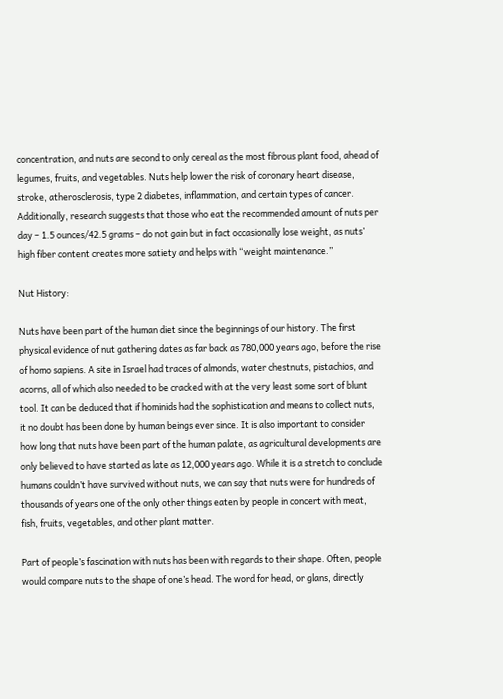concentration, and nuts are second to only cereal as the most fibrous plant food, ahead of legumes, fruits, and vegetables. Nuts help lower the risk of coronary heart disease, stroke, atherosclerosis, type 2 diabetes, inflammation, and certain types of cancer. Additionally, research suggests that those who eat the recommended amount of nuts per day – 1.5 ounces/42.5 grams – do not gain but in fact occasionally lose weight, as nuts’ high fiber content creates more satiety and helps with “weight maintenance.”

Nut History:

Nuts have been part of the human diet since the beginnings of our history. The first physical evidence of nut gathering dates as far back as 780,000 years ago, before the rise of homo sapiens. A site in Israel had traces of almonds, water chestnuts, pistachios, and acorns, all of which also needed to be cracked with at the very least some sort of blunt tool. It can be deduced that if hominids had the sophistication and means to collect nuts, it no doubt has been done by human beings ever since. It is also important to consider how long that nuts have been part of the human palate, as agricultural developments are only believed to have started as late as 12,000 years ago. While it is a stretch to conclude humans couldn’t have survived without nuts, we can say that nuts were for hundreds of thousands of years one of the only other things eaten by people in concert with meat, fish, fruits, vegetables, and other plant matter.

Part of people’s fascination with nuts has been with regards to their shape. Often, people would compare nuts to the shape of one’s head. The word for head, or glans, directly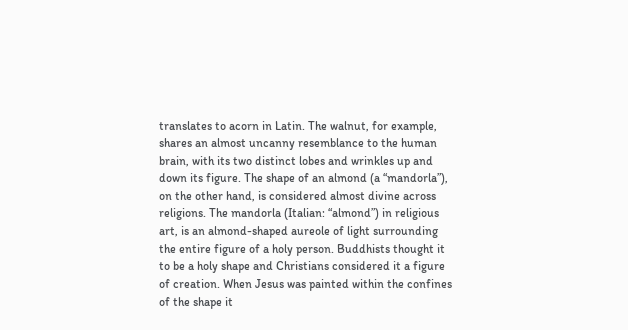translates to acorn in Latin. The walnut, for example, shares an almost uncanny resemblance to the human brain, with its two distinct lobes and wrinkles up and down its figure. The shape of an almond (a “mandorla”), on the other hand, is considered almost divine across religions. The mandorla (Italian: “almond”) in religious art, is an almond-shaped aureole of light surrounding the entire figure of a holy person. Buddhists thought it to be a holy shape and Christians considered it a figure of creation. When Jesus was painted within the confines of the shape it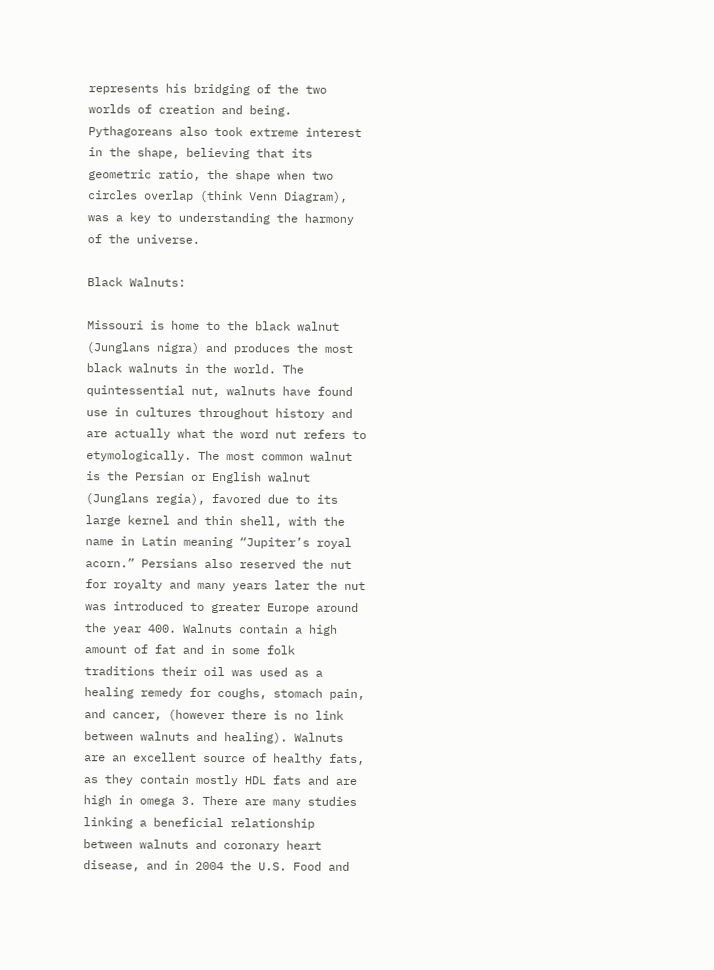represents his bridging of the two worlds of creation and being. Pythagoreans also took extreme interest in the shape, believing that its geometric ratio, the shape when two circles overlap (think Venn Diagram), was a key to understanding the harmony of the universe.

Black Walnuts:

Missouri is home to the black walnut (Junglans nigra) and produces the most black walnuts in the world. The quintessential nut, walnuts have found use in cultures throughout history and are actually what the word nut refers to etymologically. The most common walnut is the Persian or English walnut (Junglans regia), favored due to its large kernel and thin shell, with the name in Latin meaning “Jupiter’s royal acorn.” Persians also reserved the nut for royalty and many years later the nut was introduced to greater Europe around the year 400. Walnuts contain a high amount of fat and in some folk traditions their oil was used as a healing remedy for coughs, stomach pain, and cancer, (however there is no link between walnuts and healing). Walnuts are an excellent source of healthy fats, as they contain mostly HDL fats and are high in omega 3. There are many studies linking a beneficial relationship between walnuts and coronary heart disease, and in 2004 the U.S. Food and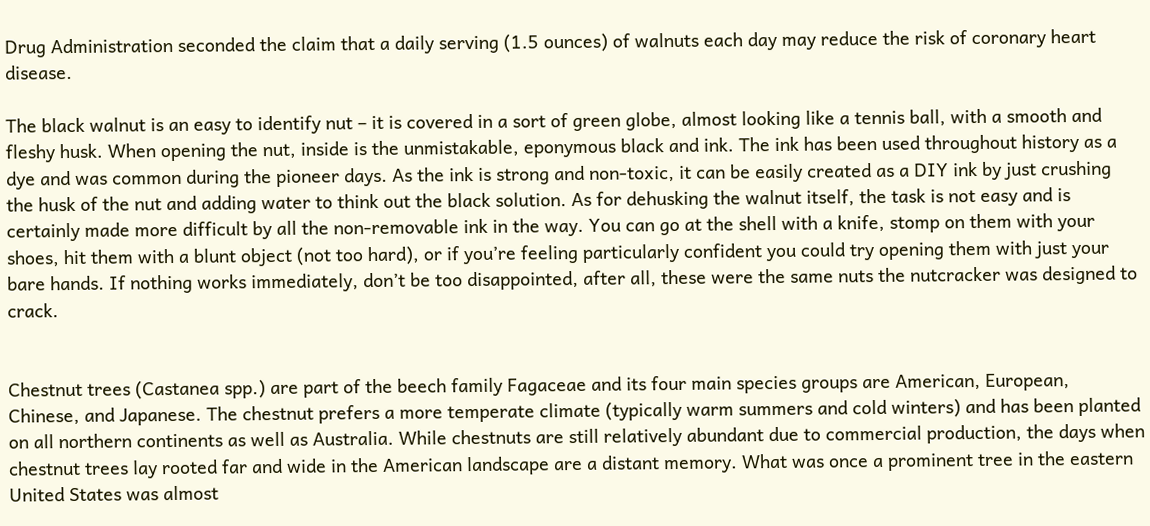Drug Administration seconded the claim that a daily serving (1.5 ounces) of walnuts each day may reduce the risk of coronary heart disease.

The black walnut is an easy to identify nut – it is covered in a sort of green globe, almost looking like a tennis ball, with a smooth and fleshy husk. When opening the nut, inside is the unmistakable, eponymous black and ink. The ink has been used throughout history as a dye and was common during the pioneer days. As the ink is strong and non-toxic, it can be easily created as a DIY ink by just crushing the husk of the nut and adding water to think out the black solution. As for dehusking the walnut itself, the task is not easy and is certainly made more difficult by all the non-removable ink in the way. You can go at the shell with a knife, stomp on them with your shoes, hit them with a blunt object (not too hard), or if you’re feeling particularly confident you could try opening them with just your bare hands. If nothing works immediately, don’t be too disappointed, after all, these were the same nuts the nutcracker was designed to crack.


Chestnut trees (Castanea spp.) are part of the beech family Fagaceae and its four main species groups are American, European, Chinese, and Japanese. The chestnut prefers a more temperate climate (typically warm summers and cold winters) and has been planted on all northern continents as well as Australia. While chestnuts are still relatively abundant due to commercial production, the days when chestnut trees lay rooted far and wide in the American landscape are a distant memory. What was once a prominent tree in the eastern United States was almost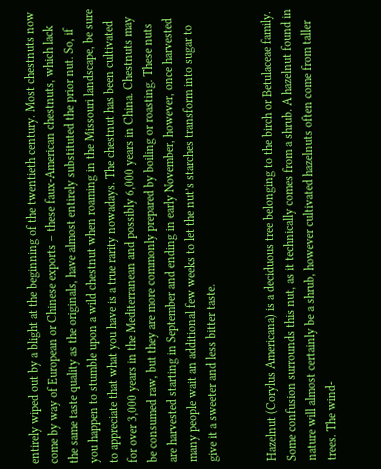entirely wiped out by a blight at the beginning of the twentieth century. Most chestnuts now come by way of European or Chinese exports – these faux-American chestnuts, which lack the same taste quality as the originals, have almost entirely substituted the prior nut. So, if you happen to stumble upon a wild chestnut when roaming in the Missouri landscape, be sure to appreciate that what you have is a true rarity nowadays. The chestnut has been cultivated for over 3,000 years in the Mediterranean and possibly 6,000 years in China. Chestnuts may be consumed raw, but they are more commonly prepared by boiling or roasting. These nuts are harvested starting in September and ending in early November, however, once harvested many people wait an additional few weeks to let the nut’s starches transform into sugar to give it a sweeter and less bitter taste.


Hazelnut (Corylus Americana) is a deciduous tree belonging to the birch or Betulaceae family. Some confusion surrounds this nut, as it technically comes from a shrub. A hazelnut found in nature will almost certainly be a shrub, however cultivated hazelnuts often come from taller trees. The wind-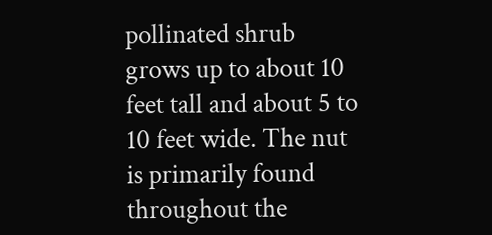pollinated shrub grows up to about 10 feet tall and about 5 to 10 feet wide. The nut is primarily found throughout the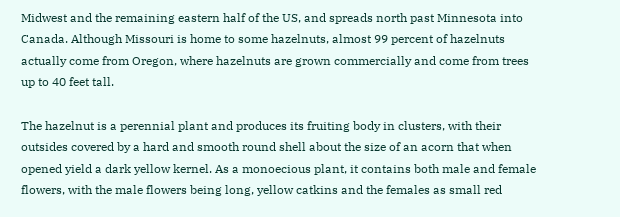Midwest and the remaining eastern half of the US, and spreads north past Minnesota into Canada. Although Missouri is home to some hazelnuts, almost 99 percent of hazelnuts actually come from Oregon, where hazelnuts are grown commercially and come from trees up to 40 feet tall.

The hazelnut is a perennial plant and produces its fruiting body in clusters, with their outsides covered by a hard and smooth round shell about the size of an acorn that when opened yield a dark yellow kernel. As a monoecious plant, it contains both male and female flowers, with the male flowers being long, yellow catkins and the females as small red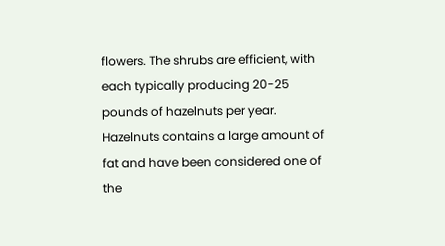flowers. The shrubs are efficient, with each typically producing 20-25 pounds of hazelnuts per year. Hazelnuts contains a large amount of fat and have been considered one of the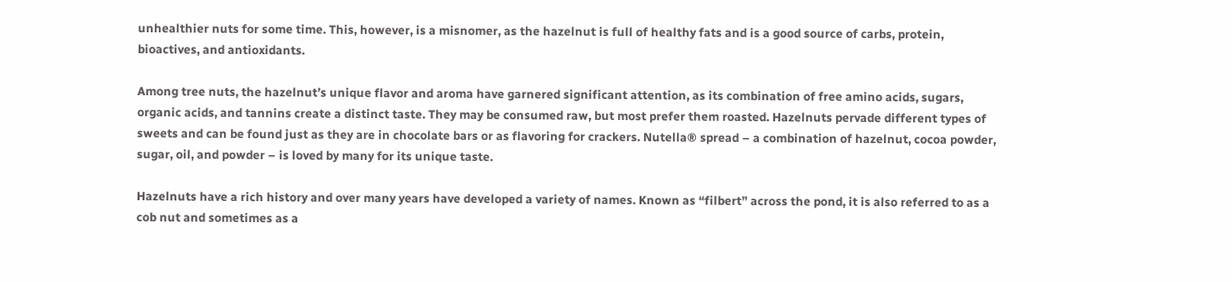unhealthier nuts for some time. This, however, is a misnomer, as the hazelnut is full of healthy fats and is a good source of carbs, protein, bioactives, and antioxidants.

Among tree nuts, the hazelnut’s unique flavor and aroma have garnered significant attention, as its combination of free amino acids, sugars, organic acids, and tannins create a distinct taste. They may be consumed raw, but most prefer them roasted. Hazelnuts pervade different types of sweets and can be found just as they are in chocolate bars or as flavoring for crackers. Nutella® spread – a combination of hazelnut, cocoa powder, sugar, oil, and powder – is loved by many for its unique taste.

Hazelnuts have a rich history and over many years have developed a variety of names. Known as “filbert” across the pond, it is also referred to as a cob nut and sometimes as a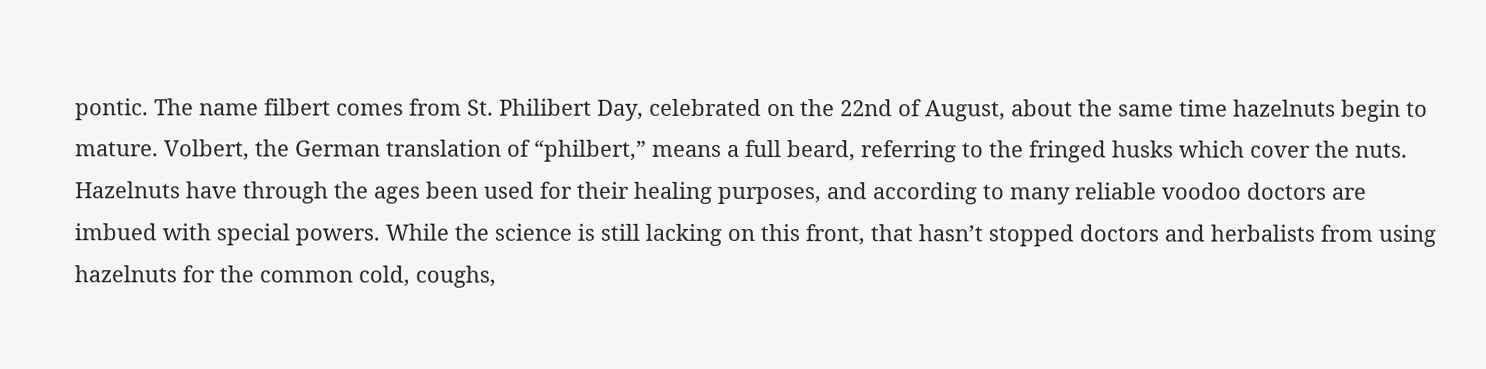pontic. The name filbert comes from St. Philibert Day, celebrated on the 22nd of August, about the same time hazelnuts begin to mature. Volbert, the German translation of “philbert,” means a full beard, referring to the fringed husks which cover the nuts. Hazelnuts have through the ages been used for their healing purposes, and according to many reliable voodoo doctors are imbued with special powers. While the science is still lacking on this front, that hasn’t stopped doctors and herbalists from using hazelnuts for the common cold, coughs,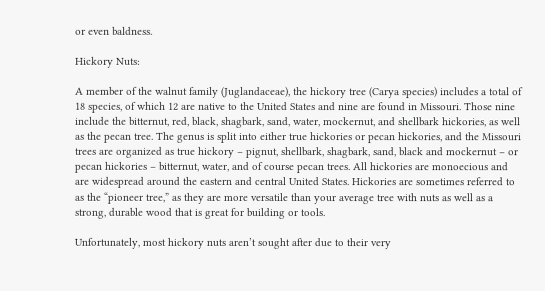or even baldness.

Hickory Nuts:

A member of the walnut family (Juglandaceae), the hickory tree (Carya species) includes a total of 18 species, of which 12 are native to the United States and nine are found in Missouri. Those nine include the bitternut, red, black, shagbark, sand, water, mockernut, and shellbark hickories, as well as the pecan tree. The genus is split into either true hickories or pecan hickories, and the Missouri trees are organized as true hickory – pignut, shellbark, shagbark, sand, black and mockernut – or pecan hickories – bitternut, water, and of course pecan trees. All hickories are monoecious and are widespread around the eastern and central United States. Hickories are sometimes referred to as the “pioneer tree,” as they are more versatile than your average tree with nuts as well as a strong, durable wood that is great for building or tools.

Unfortunately, most hickory nuts aren’t sought after due to their very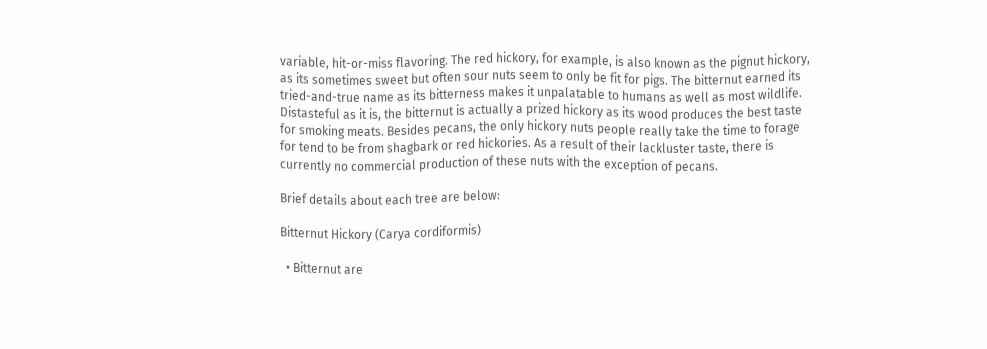variable, hit-or-miss flavoring. The red hickory, for example, is also known as the pignut hickory, as its sometimes sweet but often sour nuts seem to only be fit for pigs. The bitternut earned its tried-and-true name as its bitterness makes it unpalatable to humans as well as most wildlife. Distasteful as it is, the bitternut is actually a prized hickory as its wood produces the best taste for smoking meats. Besides pecans, the only hickory nuts people really take the time to forage for tend to be from shagbark or red hickories. As a result of their lackluster taste, there is currently no commercial production of these nuts with the exception of pecans.

Brief details about each tree are below:

Bitternut Hickory (Carya cordiformis)

  • Bitternut are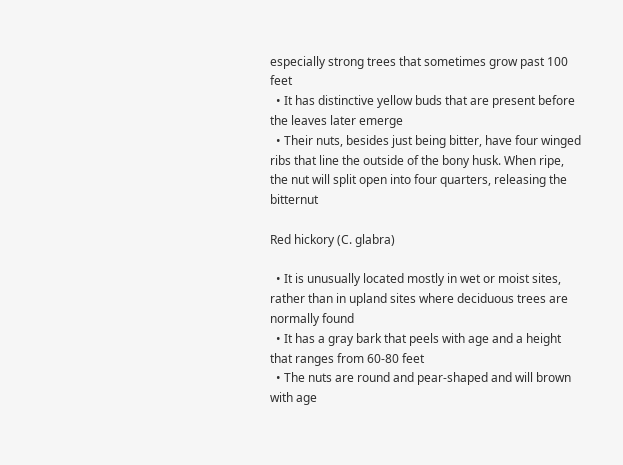especially strong trees that sometimes grow past 100 feet
  • It has distinctive yellow buds that are present before the leaves later emerge
  • Their nuts, besides just being bitter, have four winged ribs that line the outside of the bony husk. When ripe, the nut will split open into four quarters, releasing the bitternut

Red hickory (C. glabra)

  • It is unusually located mostly in wet or moist sites, rather than in upland sites where deciduous trees are normally found
  • It has a gray bark that peels with age and a height that ranges from 60-80 feet
  • The nuts are round and pear-shaped and will brown with age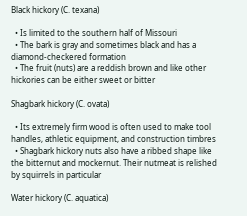Black hickory (C. texana)

  • Is limited to the southern half of Missouri
  • The bark is gray and sometimes black and has a diamond-checkered formation
  • The fruit (nuts) are a reddish brown and like other hickories can be either sweet or bitter

Shagbark hickory (C. ovata)

  • Its extremely firm wood is often used to make tool handles, athletic equipment, and construction timbres
  • Shagbark hickory nuts also have a ribbed shape like the bitternut and mockernut. Their nutmeat is relished by squirrels in particular

Water hickory (C. aquatica)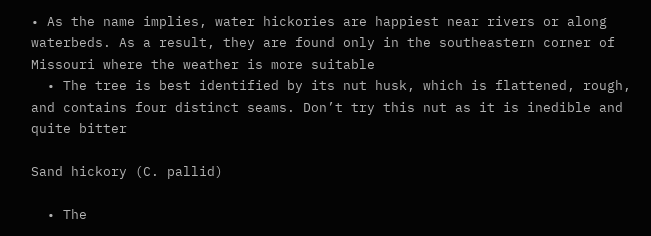• As the name implies, water hickories are happiest near rivers or along waterbeds. As a result, they are found only in the southeastern corner of Missouri where the weather is more suitable
  • The tree is best identified by its nut husk, which is flattened, rough, and contains four distinct seams. Don’t try this nut as it is inedible and quite bitter

Sand hickory (C. pallid)

  • The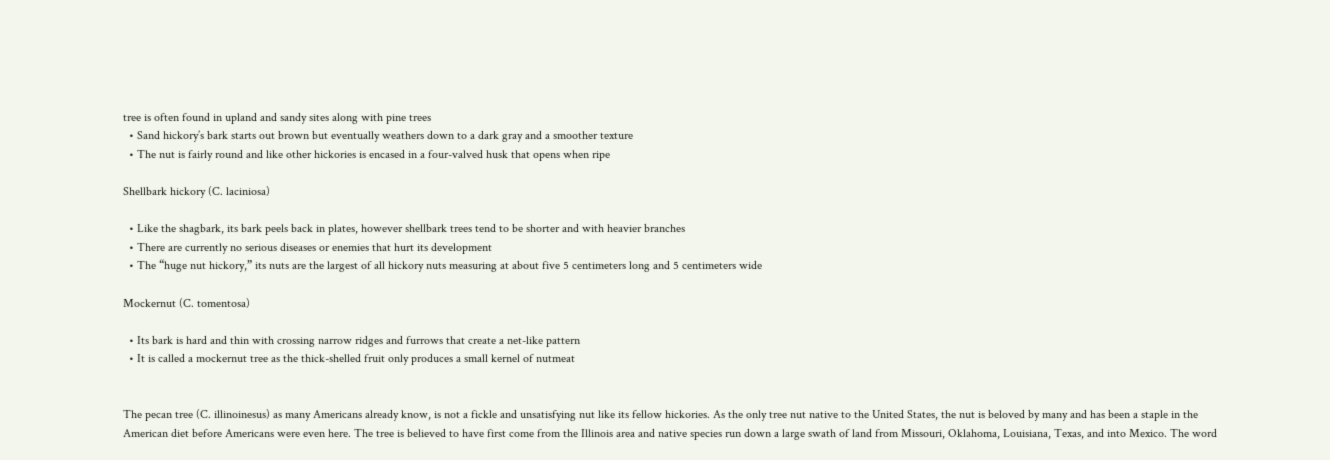tree is often found in upland and sandy sites along with pine trees
  • Sand hickory’s bark starts out brown but eventually weathers down to a dark gray and a smoother texture
  • The nut is fairly round and like other hickories is encased in a four-valved husk that opens when ripe

Shellbark hickory (C. laciniosa)

  • Like the shagbark, its bark peels back in plates, however shellbark trees tend to be shorter and with heavier branches
  • There are currently no serious diseases or enemies that hurt its development
  • The “huge nut hickory,” its nuts are the largest of all hickory nuts measuring at about five 5 centimeters long and 5 centimeters wide

Mockernut (C. tomentosa)

  • Its bark is hard and thin with crossing narrow ridges and furrows that create a net-like pattern
  • It is called a mockernut tree as the thick-shelled fruit only produces a small kernel of nutmeat


The pecan tree (C. illinoinesus) as many Americans already know, is not a fickle and unsatisfying nut like its fellow hickories. As the only tree nut native to the United States, the nut is beloved by many and has been a staple in the American diet before Americans were even here. The tree is believed to have first come from the Illinois area and native species run down a large swath of land from Missouri, Oklahoma, Louisiana, Texas, and into Mexico. The word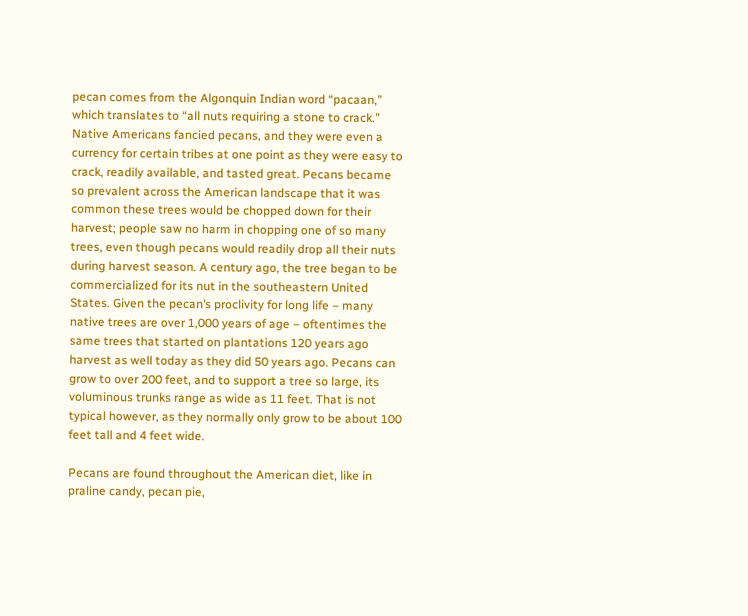pecan comes from the Algonquin Indian word “pacaan,” which translates to “all nuts requiring a stone to crack.” Native Americans fancied pecans, and they were even a currency for certain tribes at one point as they were easy to crack, readily available, and tasted great. Pecans became so prevalent across the American landscape that it was common these trees would be chopped down for their harvest; people saw no harm in chopping one of so many trees, even though pecans would readily drop all their nuts during harvest season. A century ago, the tree began to be commercialized for its nut in the southeastern United States. Given the pecan’s proclivity for long life – many native trees are over 1,000 years of age – oftentimes the same trees that started on plantations 120 years ago harvest as well today as they did 50 years ago. Pecans can grow to over 200 feet, and to support a tree so large, its voluminous trunks range as wide as 11 feet. That is not typical however, as they normally only grow to be about 100 feet tall and 4 feet wide.

Pecans are found throughout the American diet, like in praline candy, pecan pie,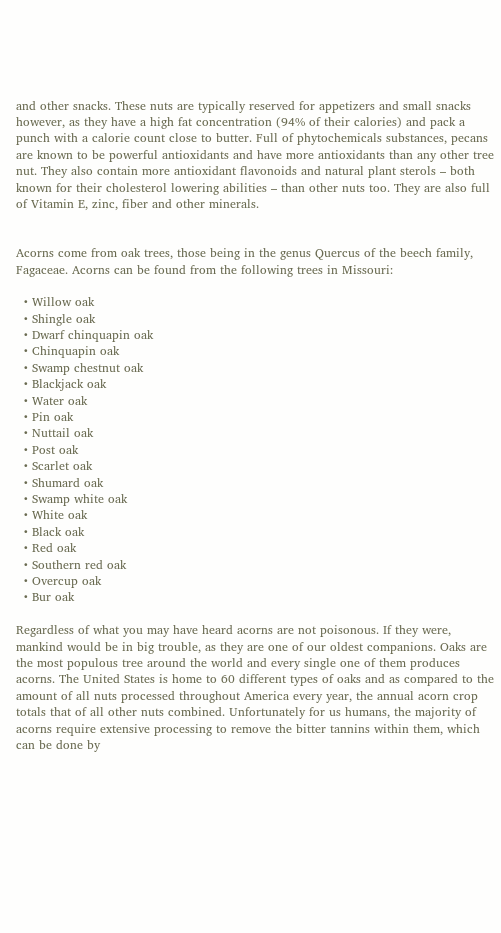and other snacks. These nuts are typically reserved for appetizers and small snacks however, as they have a high fat concentration (94% of their calories) and pack a punch with a calorie count close to butter. Full of phytochemicals substances, pecans are known to be powerful antioxidants and have more antioxidants than any other tree nut. They also contain more antioxidant flavonoids and natural plant sterols – both known for their cholesterol lowering abilities – than other nuts too. They are also full of Vitamin E, zinc, fiber and other minerals.


Acorns come from oak trees, those being in the genus Quercus of the beech family, Fagaceae. Acorns can be found from the following trees in Missouri:

  • Willow oak
  • Shingle oak
  • Dwarf chinquapin oak
  • Chinquapin oak
  • Swamp chestnut oak
  • Blackjack oak
  • Water oak
  • Pin oak
  • Nuttail oak
  • Post oak
  • Scarlet oak
  • Shumard oak
  • Swamp white oak
  • White oak
  • Black oak
  • Red oak
  • Southern red oak
  • Overcup oak
  • Bur oak

Regardless of what you may have heard acorns are not poisonous. If they were, mankind would be in big trouble, as they are one of our oldest companions. Oaks are the most populous tree around the world and every single one of them produces acorns. The United States is home to 60 different types of oaks and as compared to the amount of all nuts processed throughout America every year, the annual acorn crop totals that of all other nuts combined. Unfortunately for us humans, the majority of acorns require extensive processing to remove the bitter tannins within them, which can be done by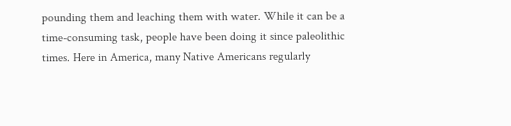pounding them and leaching them with water. While it can be a time-consuming task, people have been doing it since paleolithic times. Here in America, many Native Americans regularly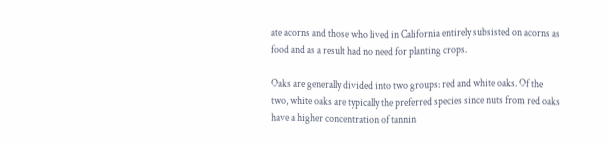ate acorns and those who lived in California entirely subsisted on acorns as food and as a result had no need for planting crops.

Oaks are generally divided into two groups: red and white oaks. Of the two, white oaks are typically the preferred species since nuts from red oaks have a higher concentration of tannin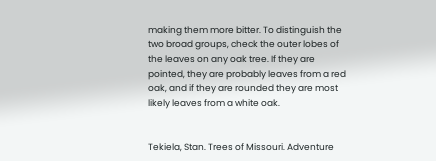making them more bitter. To distinguish the two broad groups, check the outer lobes of the leaves on any oak tree. If they are pointed, they are probably leaves from a red oak, and if they are rounded they are most likely leaves from a white oak.


Tekiela, Stan. Trees of Missouri. Adventure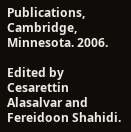Publications, Cambridge, Minnesota. 2006.

Edited by Cesarettin Alasalvar and Fereidoon Shahidi.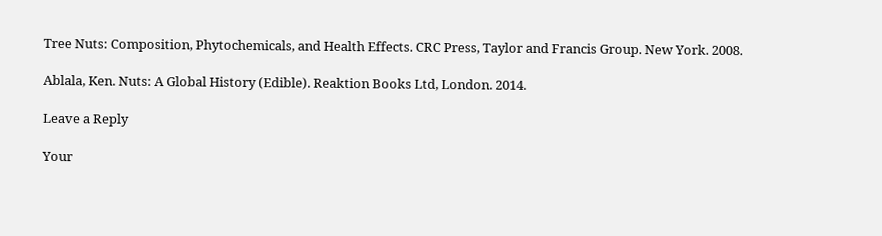Tree Nuts: Composition, Phytochemicals, and Health Effects. CRC Press, Taylor and Francis Group. New York. 2008.

Ablala, Ken. Nuts: A Global History (Edible). Reaktion Books Ltd, London. 2014.

Leave a Reply

Your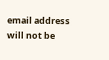email address will not be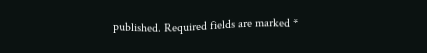published. Required fields are marked *